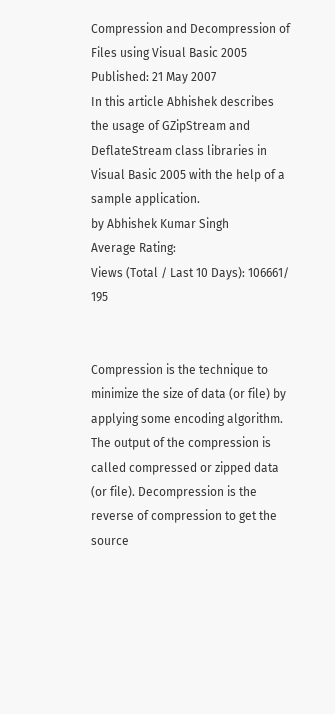Compression and Decompression of Files using Visual Basic 2005
Published: 21 May 2007
In this article Abhishek describes the usage of GZipStream and DeflateStream class libraries in Visual Basic 2005 with the help of a sample application.
by Abhishek Kumar Singh
Average Rating:
Views (Total / Last 10 Days): 106661/ 195


Compression is the technique to minimize the size of data (or file) by applying some encoding algorithm. The output of the compression is called compressed or zipped data (or file). Decompression is the reverse of compression to get the source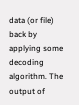data (or file) back by applying some decoding algorithm. The output of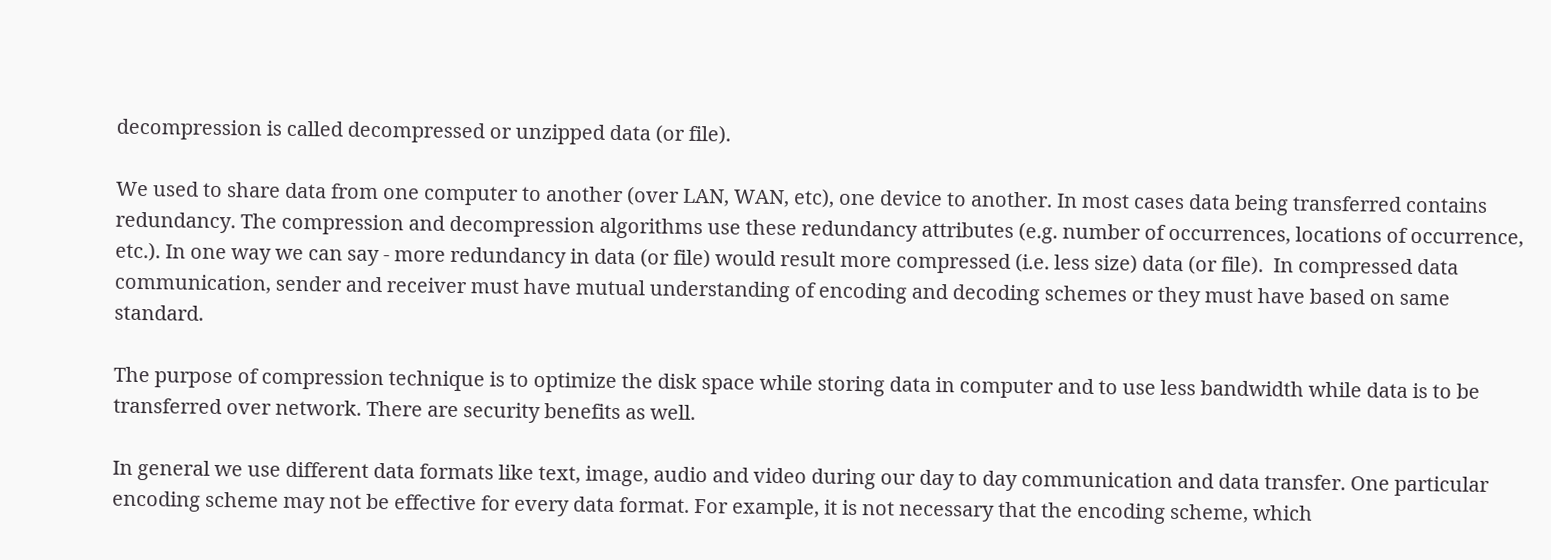decompression is called decompressed or unzipped data (or file).

We used to share data from one computer to another (over LAN, WAN, etc), one device to another. In most cases data being transferred contains redundancy. The compression and decompression algorithms use these redundancy attributes (e.g. number of occurrences, locations of occurrence, etc.). In one way we can say - more redundancy in data (or file) would result more compressed (i.e. less size) data (or file).  In compressed data communication, sender and receiver must have mutual understanding of encoding and decoding schemes or they must have based on same standard.

The purpose of compression technique is to optimize the disk space while storing data in computer and to use less bandwidth while data is to be transferred over network. There are security benefits as well.

In general we use different data formats like text, image, audio and video during our day to day communication and data transfer. One particular encoding scheme may not be effective for every data format. For example, it is not necessary that the encoding scheme, which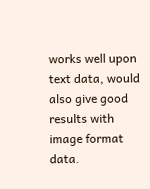works well upon text data, would also give good results with image format data.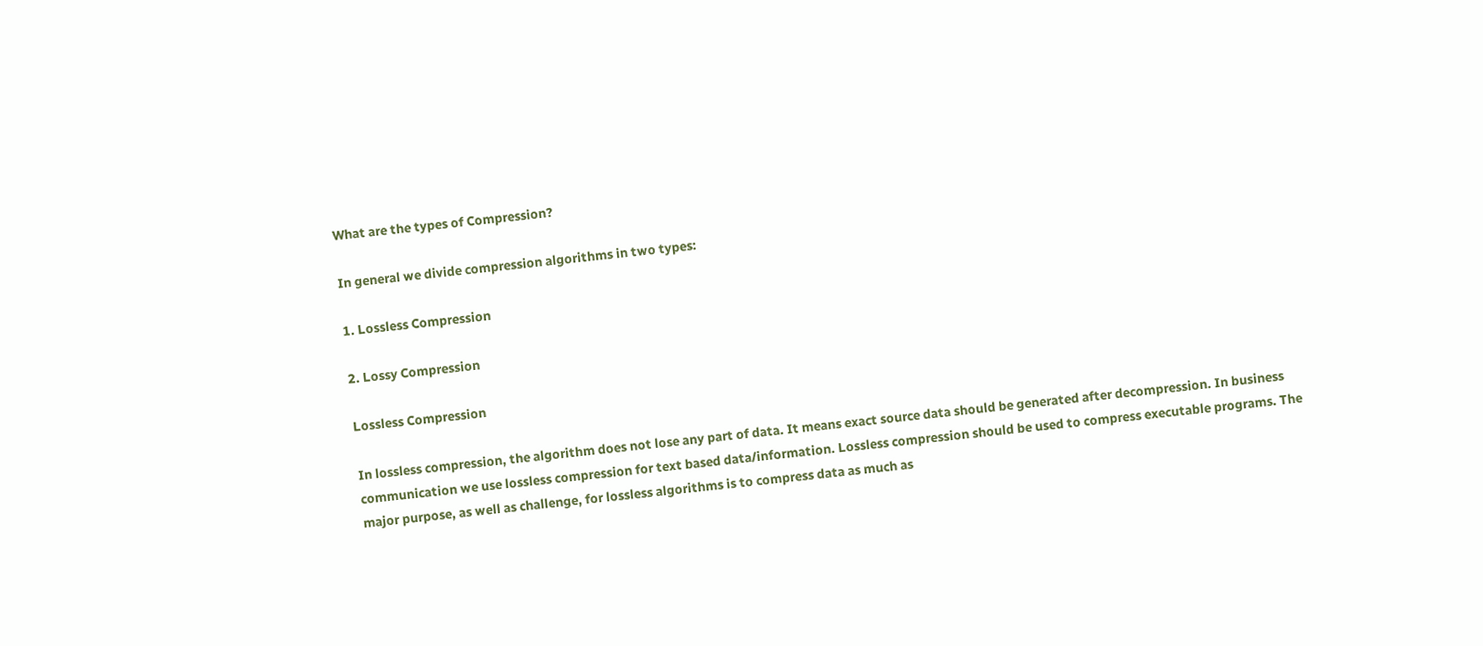What are the types of Compression?

In general we divide compression algorithms in two types:

1. Lossless Compression

2. Lossy Compression

Lossless Compression

In lossless compression, the algorithm does not lose any part of data. It means exact source data should be generated after decompression. In business communication we use lossless compression for text based data/information. Lossless compression should be used to compress executable programs. The major purpose, as well as challenge, for lossless algorithms is to compress data as much as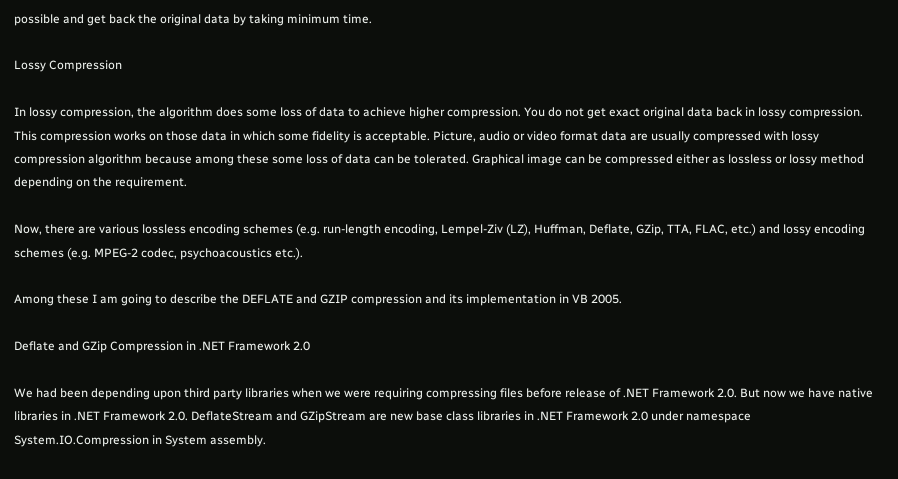possible and get back the original data by taking minimum time.

Lossy Compression

In lossy compression, the algorithm does some loss of data to achieve higher compression. You do not get exact original data back in lossy compression. This compression works on those data in which some fidelity is acceptable. Picture, audio or video format data are usually compressed with lossy compression algorithm because among these some loss of data can be tolerated. Graphical image can be compressed either as lossless or lossy method depending on the requirement.

Now, there are various lossless encoding schemes (e.g. run-length encoding, Lempel-Ziv (LZ), Huffman, Deflate, GZip, TTA, FLAC, etc.) and lossy encoding schemes (e.g. MPEG-2 codec, psychoacoustics etc.).

Among these I am going to describe the DEFLATE and GZIP compression and its implementation in VB 2005.

Deflate and GZip Compression in .NET Framework 2.0

We had been depending upon third party libraries when we were requiring compressing files before release of .NET Framework 2.0. But now we have native libraries in .NET Framework 2.0. DeflateStream and GZipStream are new base class libraries in .NET Framework 2.0 under namespace System.IO.Compression in System assembly.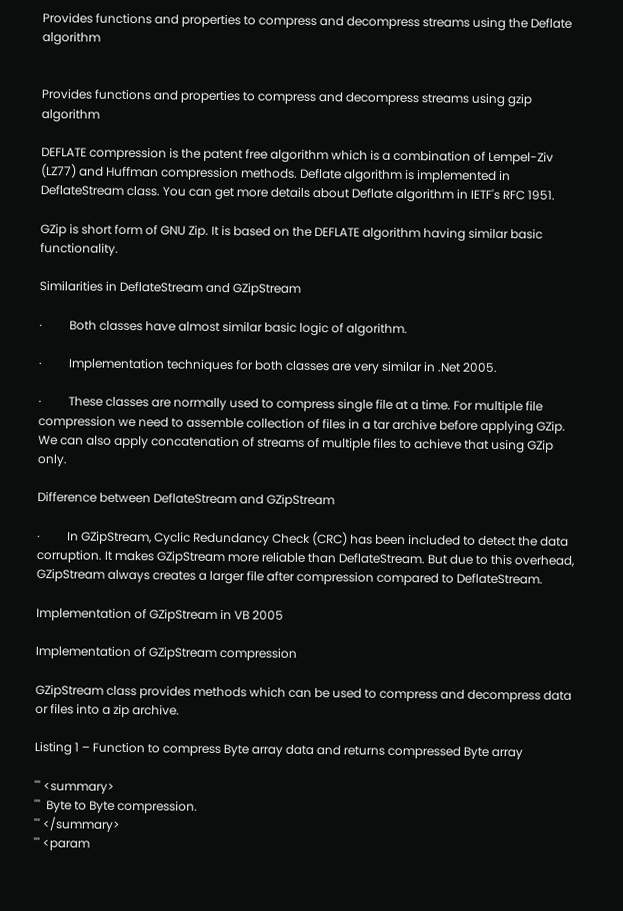Provides functions and properties to compress and decompress streams using the Deflate algorithm


Provides functions and properties to compress and decompress streams using gzip algorithm

DEFLATE compression is the patent free algorithm which is a combination of Lempel-Ziv (LZ77) and Huffman compression methods. Deflate algorithm is implemented in DeflateStream class. You can get more details about Deflate algorithm in IETF's RFC 1951.

GZip is short form of GNU Zip. It is based on the DEFLATE algorithm having similar basic functionality.

Similarities in DeflateStream and GZipStream

·         Both classes have almost similar basic logic of algorithm.

·         Implementation techniques for both classes are very similar in .Net 2005.

·         These classes are normally used to compress single file at a time. For multiple file compression we need to assemble collection of files in a tar archive before applying GZip. We can also apply concatenation of streams of multiple files to achieve that using GZip only.

Difference between DeflateStream and GZipStream

·         In GZipStream, Cyclic Redundancy Check (CRC) has been included to detect the data corruption. It makes GZipStream more reliable than DeflateStream. But due to this overhead, GZipStream always creates a larger file after compression compared to DeflateStream.

Implementation of GZipStream in VB 2005

Implementation of GZipStream compression

GZipStream class provides methods which can be used to compress and decompress data or files into a zip archive.

Listing 1 – Function to compress Byte array data and returns compressed Byte array

''' <summary>
'''  Byte to Byte compression.
''' </summary>
''' <param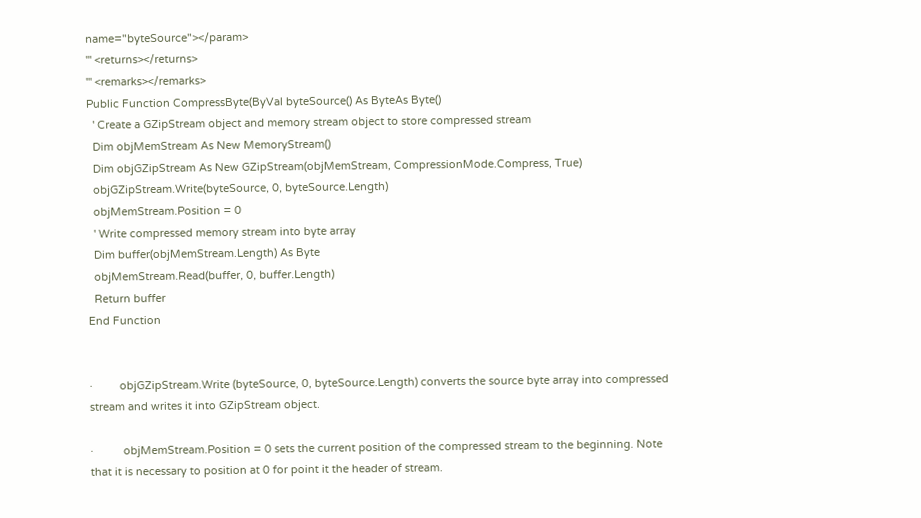name="byteSource"></param>
''' <returns></returns>
''' <remarks></remarks>
Public Function CompressByte(ByVal byteSource() As ByteAs Byte()
  ' Create a GZipStream object and memory stream object to store compressed stream
  Dim objMemStream As New MemoryStream()
  Dim objGZipStream As New GZipStream(objMemStream, CompressionMode.Compress, True)
  objGZipStream.Write(byteSource, 0, byteSource.Length)
  objMemStream.Position = 0
  ' Write compressed memory stream into byte array
  Dim buffer(objMemStream.Length) As Byte
  objMemStream.Read(buffer, 0, buffer.Length)
  Return buffer
End Function


·         objGZipStream.Write (byteSource, 0, byteSource.Length) converts the source byte array into compressed stream and writes it into GZipStream object.

·          objMemStream.Position = 0 sets the current position of the compressed stream to the beginning. Note that it is necessary to position at 0 for point it the header of stream.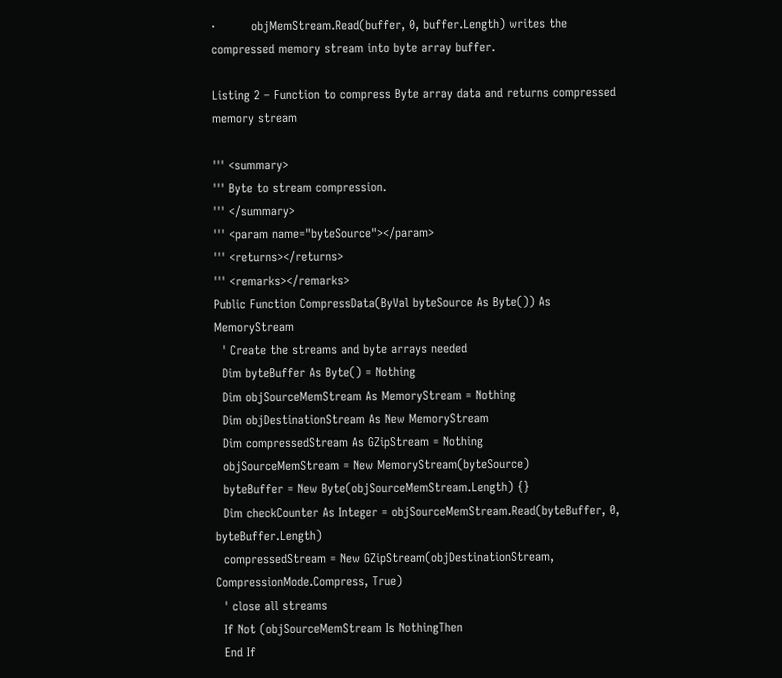·         objMemStream.Read(buffer, 0, buffer.Length) writes the compressed memory stream into byte array buffer.

Listing 2 – Function to compress Byte array data and returns compressed memory stream

''' <summary>
''' Byte to stream compression.
''' </summary>
''' <param name="byteSource"></param>
''' <returns></returns>
''' <remarks></remarks>
Public Function CompressData(ByVal byteSource As Byte()) As MemoryStream
  ' Create the streams and byte arrays needed
  Dim byteBuffer As Byte() = Nothing
  Dim objSourceMemStream As MemoryStream = Nothing
  Dim objDestinationStream As New MemoryStream
  Dim compressedStream As GZipStream = Nothing
  objSourceMemStream = New MemoryStream(byteSource)
  byteBuffer = New Byte(objSourceMemStream.Length) {}
  Dim checkCounter As Integer = objSourceMemStream.Read(byteBuffer, 0, byteBuffer.Length)
  compressedStream = New GZipStream(objDestinationStream, CompressionMode.Compress, True)
  ' close all streams
  If Not (objSourceMemStream Is NothingThen
  End If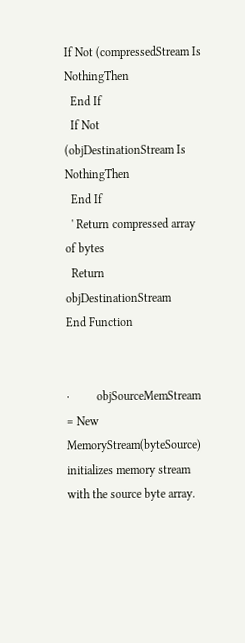If Not (compressedStream Is NothingThen
  End If
  If Not (objDestinationStream Is NothingThen
  End If
  ' Return compressed array of bytes
  Return objDestinationStream
End Function


·         objSourceMemStream = New MemoryStream(byteSource) initializes memory stream with the source byte array.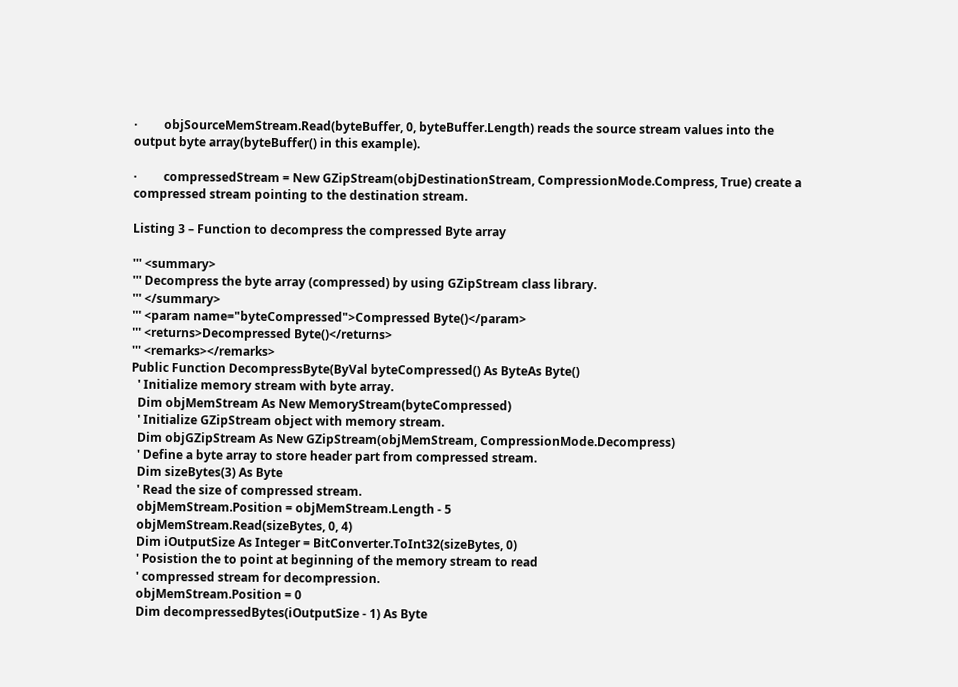·         objSourceMemStream.Read(byteBuffer, 0, byteBuffer.Length) reads the source stream values into the output byte array(byteBuffer() in this example).

·         compressedStream = New GZipStream(objDestinationStream, CompressionMode.Compress, True) create a compressed stream pointing to the destination stream.

Listing 3 – Function to decompress the compressed Byte array

''' <summary>
''' Decompress the byte array (compressed) by using GZipStream class library.
''' </summary>
''' <param name="byteCompressed">Compressed Byte()</param>
''' <returns>Decompressed Byte()</returns>
''' <remarks></remarks>
Public Function DecompressByte(ByVal byteCompressed() As ByteAs Byte()
  ' Initialize memory stream with byte array.
  Dim objMemStream As New MemoryStream(byteCompressed)
  ' Initialize GZipStream object with memory stream.
  Dim objGZipStream As New GZipStream(objMemStream, CompressionMode.Decompress)
  ' Define a byte array to store header part from compressed stream.
  Dim sizeBytes(3) As Byte
  ' Read the size of compressed stream.
  objMemStream.Position = objMemStream.Length - 5
  objMemStream.Read(sizeBytes, 0, 4)
  Dim iOutputSize As Integer = BitConverter.ToInt32(sizeBytes, 0)
  ' Posistion the to point at beginning of the memory stream to read
  ' compressed stream for decompression.
  objMemStream.Position = 0
  Dim decompressedBytes(iOutputSize - 1) As Byte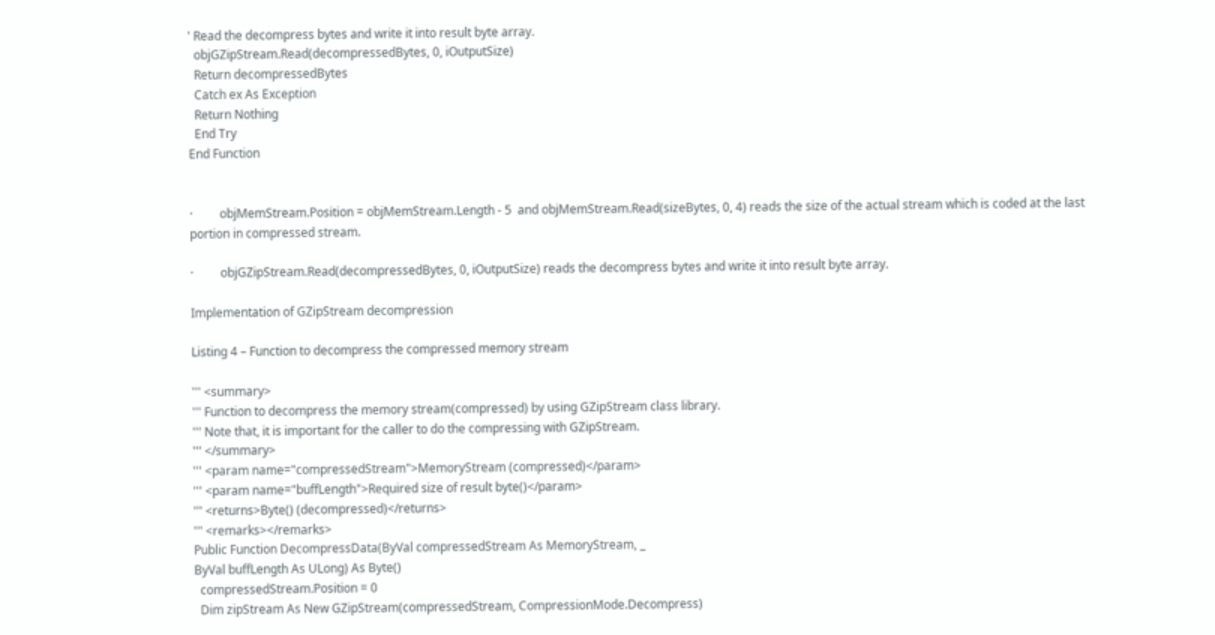' Read the decompress bytes and write it into result byte array.
  objGZipStream.Read(decompressedBytes, 0, iOutputSize)
  Return decompressedBytes
  Catch ex As Exception
  Return Nothing
  End Try
End Function


·         objMemStream.Position = objMemStream.Length - 5  and objMemStream.Read(sizeBytes, 0, 4) reads the size of the actual stream which is coded at the last portion in compressed stream.

·         objGZipStream.Read(decompressedBytes, 0, iOutputSize) reads the decompress bytes and write it into result byte array.

Implementation of GZipStream decompression

Listing 4 – Function to decompress the compressed memory stream

''' <summary>
''' Function to decompress the memory stream(compressed) by using GZipStream class library.
''' Note that, it is important for the caller to do the compressing with GZipStream.
''' </summary>
''' <param name="compressedStream">MemoryStream (compressed)</param>
''' <param name="buffLength">Required size of result byte()</param>
''' <returns>Byte() (decompressed)</returns>
''' <remarks></remarks>
Public Function DecompressData(ByVal compressedStream As MemoryStream, _
ByVal buffLength As ULong) As Byte()
  compressedStream.Position = 0
  Dim zipStream As New GZipStream(compressedStream, CompressionMode.Decompress)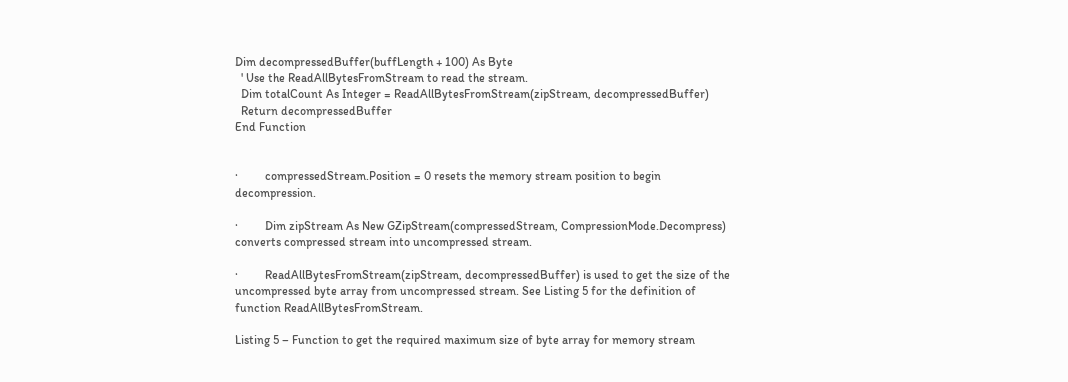Dim decompressedBuffer(buffLength + 100) As Byte
  ' Use the ReadAllBytesFromStream to read the stream.
  Dim totalCount As Integer = ReadAllBytesFromStream(zipStream, decompressedBuffer)
  Return decompressedBuffer
End Function


·         compressedStream.Position = 0 resets the memory stream position to begin decompression.

·         Dim zipStream As New GZipStream(compressedStream, CompressionMode.Decompress) converts compressed stream into uncompressed stream.

·         ReadAllBytesFromStream(zipStream, decompressedBuffer) is used to get the size of the uncompressed byte array from uncompressed stream. See Listing 5 for the definition of function ReadAllBytesFromStream.

Listing 5 – Function to get the required maximum size of byte array for memory stream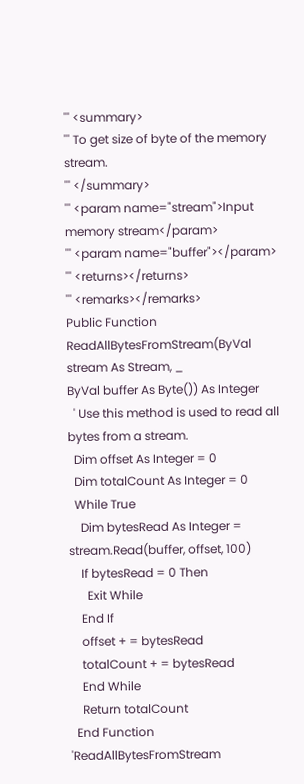''' <summary>
''' To get size of byte of the memory stream.
''' </summary>
''' <param name="stream">Input memory stream</param>
''' <param name="buffer"></param>
''' <returns></returns>
''' <remarks></remarks>
Public Function ReadAllBytesFromStream(ByVal stream As Stream, _
ByVal buffer As Byte()) As Integer
  ' Use this method is used to read all bytes from a stream.
  Dim offset As Integer = 0
  Dim totalCount As Integer = 0
  While True
    Dim bytesRead As Integer = stream.Read(buffer, offset, 100)
    If bytesRead = 0 Then
      Exit While
    End If
    offset + = bytesRead
    totalCount + = bytesRead
    End While
    Return totalCount
  End Function 'ReadAllBytesFromStream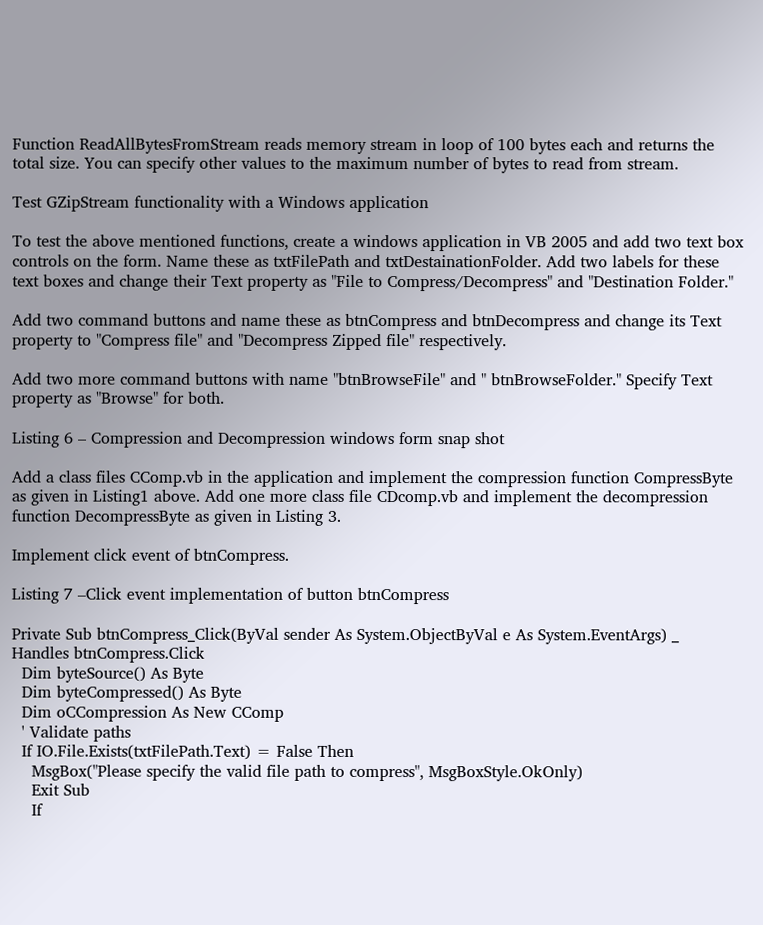Function ReadAllBytesFromStream reads memory stream in loop of 100 bytes each and returns the total size. You can specify other values to the maximum number of bytes to read from stream.

Test GZipStream functionality with a Windows application

To test the above mentioned functions, create a windows application in VB 2005 and add two text box controls on the form. Name these as txtFilePath and txtDestainationFolder. Add two labels for these text boxes and change their Text property as "File to Compress/Decompress" and "Destination Folder."

Add two command buttons and name these as btnCompress and btnDecompress and change its Text property to "Compress file" and "Decompress Zipped file" respectively.

Add two more command buttons with name "btnBrowseFile" and " btnBrowseFolder." Specify Text property as "Browse" for both.

Listing 6 – Compression and Decompression windows form snap shot

Add a class files CComp.vb in the application and implement the compression function CompressByte as given in Listing1 above. Add one more class file CDcomp.vb and implement the decompression function DecompressByte as given in Listing 3.

Implement click event of btnCompress.

Listing 7 –Click event implementation of button btnCompress

Private Sub btnCompress_Click(ByVal sender As System.ObjectByVal e As System.EventArgs) _
Handles btnCompress.Click
  Dim byteSource() As Byte
  Dim byteCompressed() As Byte
  Dim oCCompression As New CComp
  ' Validate paths
  If IO.File.Exists(txtFilePath.Text) = False Then
    MsgBox("Please specify the valid file path to compress", MsgBoxStyle.OkOnly)
    Exit Sub
    If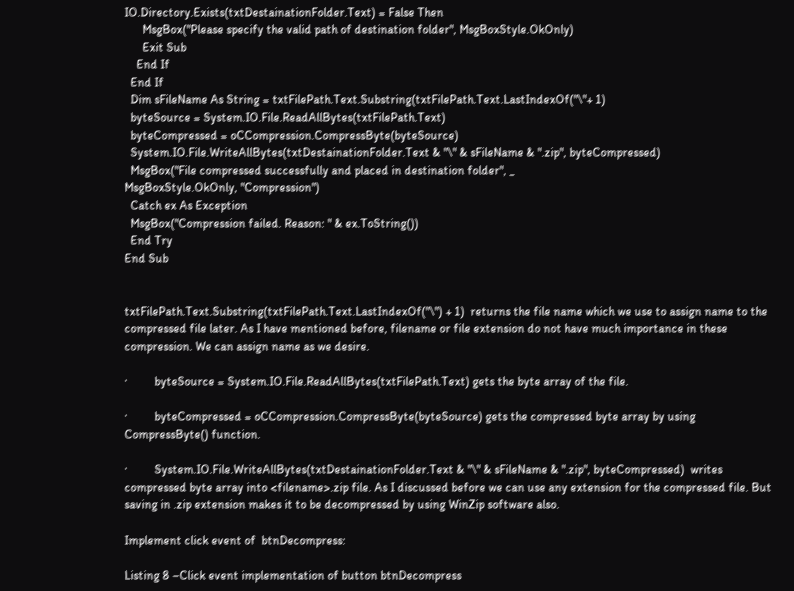IO.Directory.Exists(txtDestainationFolder.Text) = False Then
      MsgBox("Please specify the valid path of destination folder", MsgBoxStyle.OkOnly)
      Exit Sub
    End If
  End If
  Dim sFileName As String = txtFilePath.Text.Substring(txtFilePath.Text.LastIndexOf("\"+ 1)
  byteSource = System.IO.File.ReadAllBytes(txtFilePath.Text)
  byteCompressed = oCCompression.CompressByte(byteSource)
  System.IO.File.WriteAllBytes(txtDestainationFolder.Text & "\" & sFileName & ".zip", byteCompressed)
  MsgBox("File compressed successfully and placed in destination folder", _
MsgBoxStyle.OkOnly, "Compression")
  Catch ex As Exception
  MsgBox("Compression failed. Reason: " & ex.ToString())
  End Try
End Sub


txtFilePath.Text.Substring(txtFilePath.Text.LastIndexOf("\") + 1)  returns the file name which we use to assign name to the compressed file later. As I have mentioned before, filename or file extension do not have much importance in these compression. We can assign name as we desire.

·         byteSource = System.IO.File.ReadAllBytes(txtFilePath.Text) gets the byte array of the file.

·         byteCompressed = oCCompression.CompressByte(byteSource) gets the compressed byte array by using CompressByte() function.

·         System.IO.File.WriteAllBytes(txtDestainationFolder.Text & "\" & sFileName & ".zip", byteCompressed)  writes compressed byte array into <filename>.zip file. As I discussed before we can use any extension for the compressed file. But saving in .zip extension makes it to be decompressed by using WinZip software also.

Implement click event of  btnDecompress:

Listing 8 –Click event implementation of button btnDecompress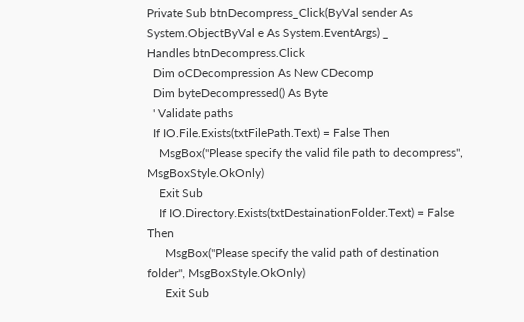Private Sub btnDecompress_Click(ByVal sender As System.ObjectByVal e As System.EventArgs) _
Handles btnDecompress.Click
  Dim oCDecompression As New CDecomp
  Dim byteDecompressed() As Byte
  ' Validate paths
  If IO.File.Exists(txtFilePath.Text) = False Then
    MsgBox("Please specify the valid file path to decompress", MsgBoxStyle.OkOnly)
    Exit Sub
    If IO.Directory.Exists(txtDestainationFolder.Text) = False Then
      MsgBox("Please specify the valid path of destination folder", MsgBoxStyle.OkOnly)
      Exit Sub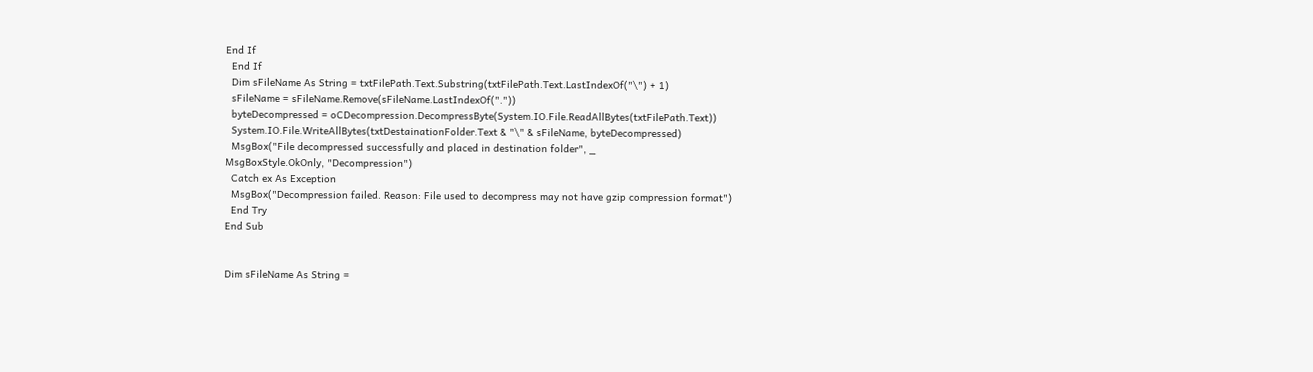End If
  End If
  Dim sFileName As String = txtFilePath.Text.Substring(txtFilePath.Text.LastIndexOf("\") + 1)
  sFileName = sFileName.Remove(sFileName.LastIndexOf("."))
  byteDecompressed = oCDecompression.DecompressByte(System.IO.File.ReadAllBytes(txtFilePath.Text))
  System.IO.File.WriteAllBytes(txtDestainationFolder.Text & "\" & sFileName, byteDecompressed)
  MsgBox("File decompressed successfully and placed in destination folder", _
MsgBoxStyle.OkOnly, "Decompression")
  Catch ex As Exception
  MsgBox("Decompression failed. Reason: File used to decompress may not have gzip compression format")
  End Try
End Sub


Dim sFileName As String =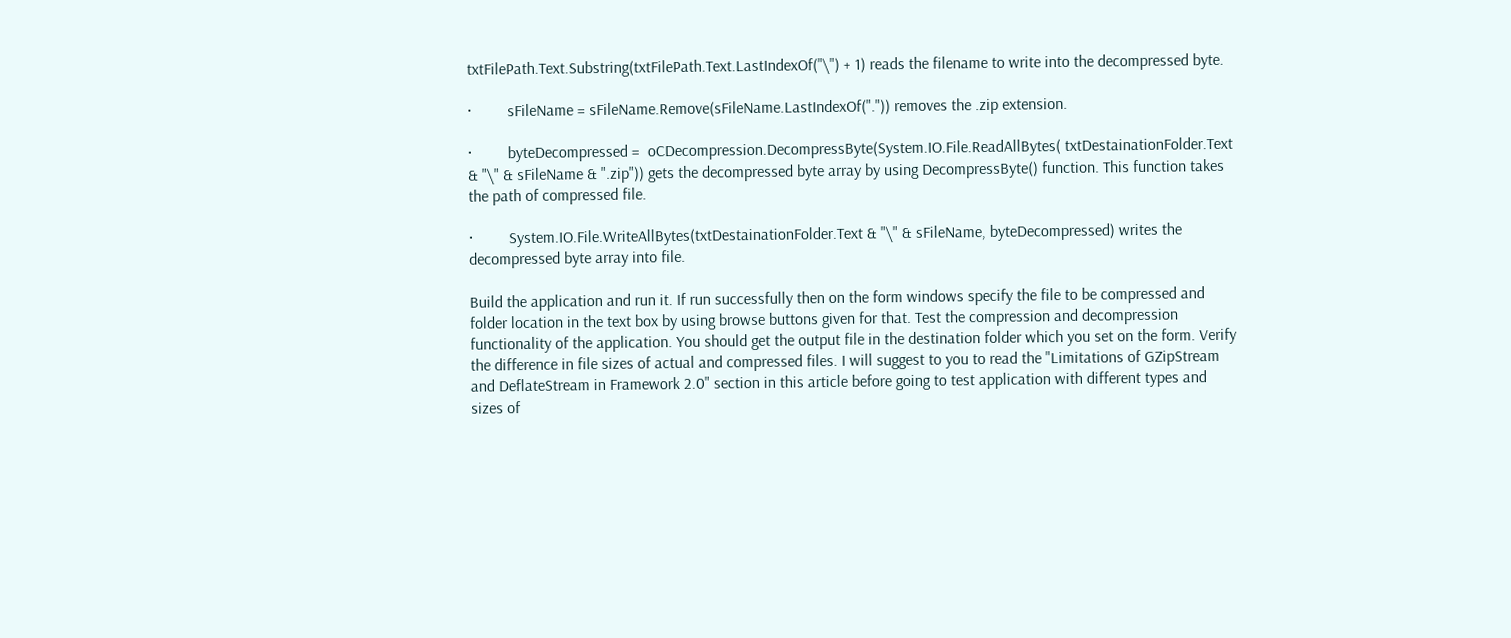txtFilePath.Text.Substring(txtFilePath.Text.LastIndexOf("\") + 1) reads the filename to write into the decompressed byte.

·         sFileName = sFileName.Remove(sFileName.LastIndexOf(".")) removes the .zip extension.

·         byteDecompressed =  oCDecompression.DecompressByte(System.IO.File.ReadAllBytes( txtDestainationFolder.Text & "\" & sFileName & ".zip")) gets the decompressed byte array by using DecompressByte() function. This function takes the path of compressed file.

·         System.IO.File.WriteAllBytes(txtDestainationFolder.Text & "\" & sFileName, byteDecompressed) writes the decompressed byte array into file.

Build the application and run it. If run successfully then on the form windows specify the file to be compressed and folder location in the text box by using browse buttons given for that. Test the compression and decompression functionality of the application. You should get the output file in the destination folder which you set on the form. Verify the difference in file sizes of actual and compressed files. I will suggest to you to read the "Limitations of GZipStream and DeflateStream in Framework 2.0" section in this article before going to test application with different types and sizes of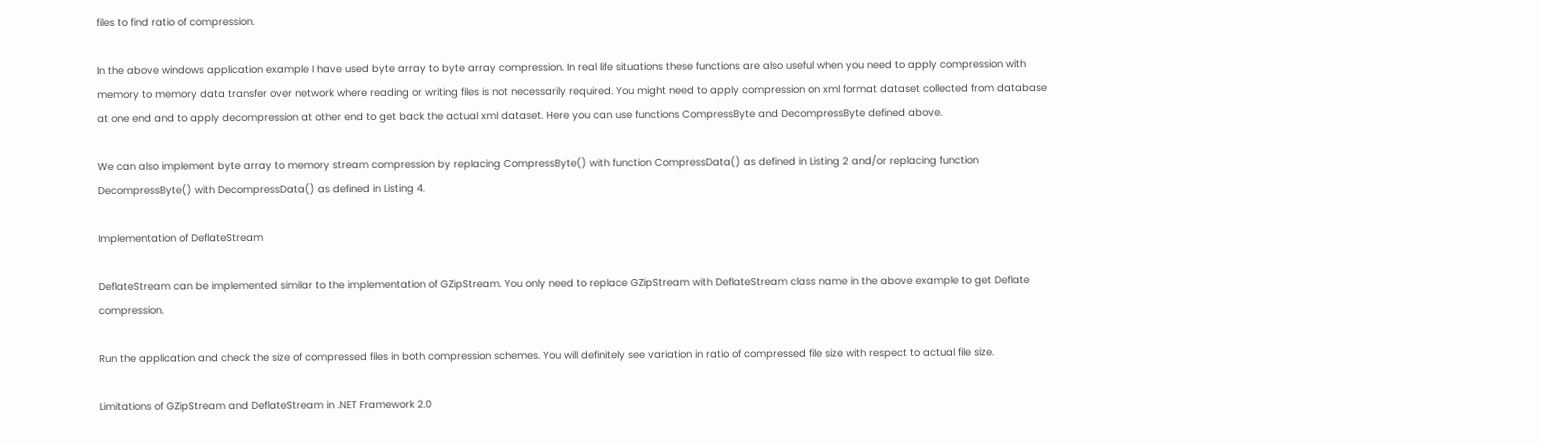files to find ratio of compression.

In the above windows application example I have used byte array to byte array compression. In real life situations these functions are also useful when you need to apply compression with memory to memory data transfer over network where reading or writing files is not necessarily required. You might need to apply compression on xml format dataset collected from database at one end and to apply decompression at other end to get back the actual xml dataset. Here you can use functions CompressByte and DecompressByte defined above.

We can also implement byte array to memory stream compression by replacing CompressByte() with function CompressData() as defined in Listing 2 and/or replacing function DecompressByte() with DecompressData() as defined in Listing 4.

Implementation of DeflateStream

DeflateStream can be implemented similar to the implementation of GZipStream. You only need to replace GZipStream with DeflateStream class name in the above example to get Deflate compression.

Run the application and check the size of compressed files in both compression schemes. You will definitely see variation in ratio of compressed file size with respect to actual file size.

Limitations of GZipStream and DeflateStream in .NET Framework 2.0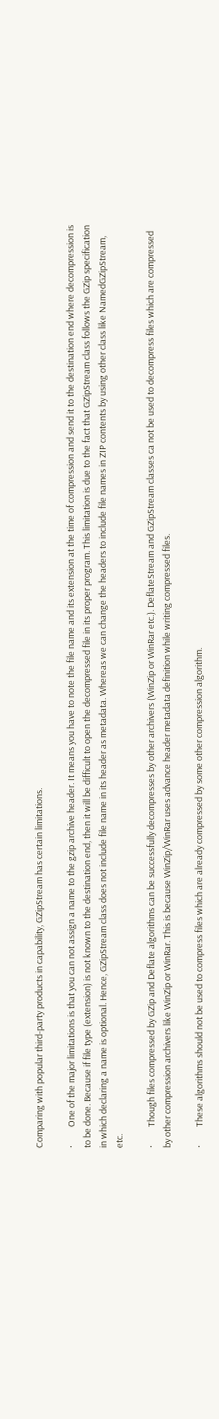Comparing with popular third-party products in capability, GZipStream has certain limitations.

·         One of the major limitations is that you can not assign a name to the gzip archive header. It means you have to note the file name and its extension at the time of compression and send it to the destination end where decompression is to be done. Because if file type (extension) is not known to the destination end, then it will be difficult to open the decompressed file in its proper program. This limitation is due to the fact that GZipStream class follows the GZip specification in which declaring a name is optional. Hence, GZipStream class does not include file name in its header as metadata. Whereas we can change the headers to include file names in ZIP contents by using other class like NamedGZipStream, etc.

·         Though files compressed by GZip and Deflate algorithms can be successfully decompresses by other archivers (WinZip or WinRar etc.). DeflateStream and GZipStream classes ca not be used to decompress files which are compressed by other compression archivers like WinZip or WinRar. This is because WinZip/WinRar uses advance header metadata definition while writing compressed files.

·         These algorithms should not be used to compress files which are already compressed by some other compression algorithm.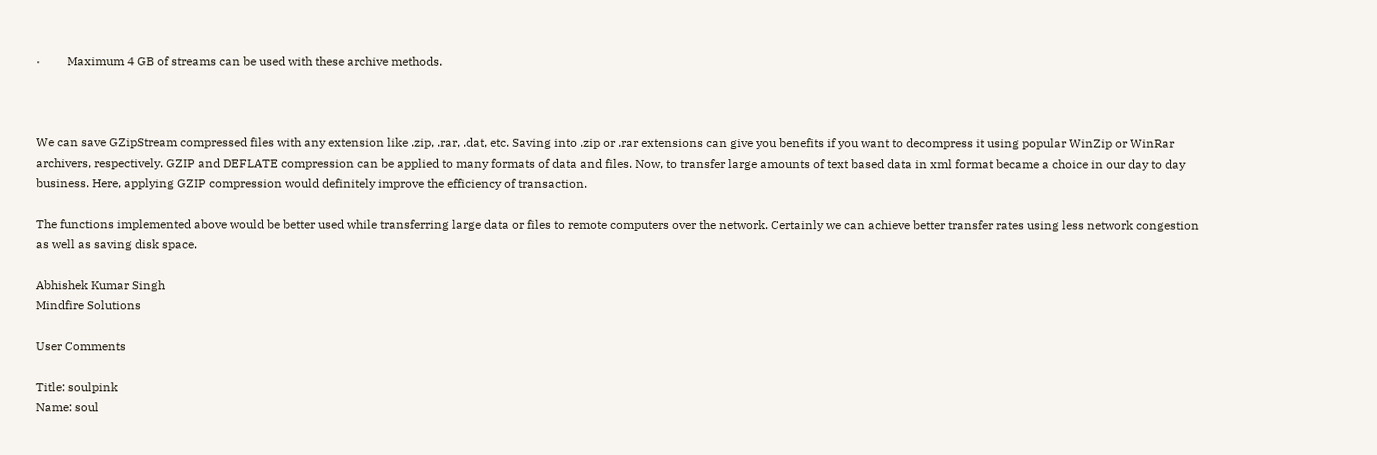·         Maximum 4 GB of streams can be used with these archive methods.



We can save GZipStream compressed files with any extension like .zip, .rar, .dat, etc. Saving into .zip or .rar extensions can give you benefits if you want to decompress it using popular WinZip or WinRar archivers, respectively. GZIP and DEFLATE compression can be applied to many formats of data and files. Now, to transfer large amounts of text based data in xml format became a choice in our day to day business. Here, applying GZIP compression would definitely improve the efficiency of transaction.

The functions implemented above would be better used while transferring large data or files to remote computers over the network. Certainly we can achieve better transfer rates using less network congestion as well as saving disk space.

Abhishek Kumar Singh
Mindfire Solutions

User Comments

Title: soulpink
Name: soul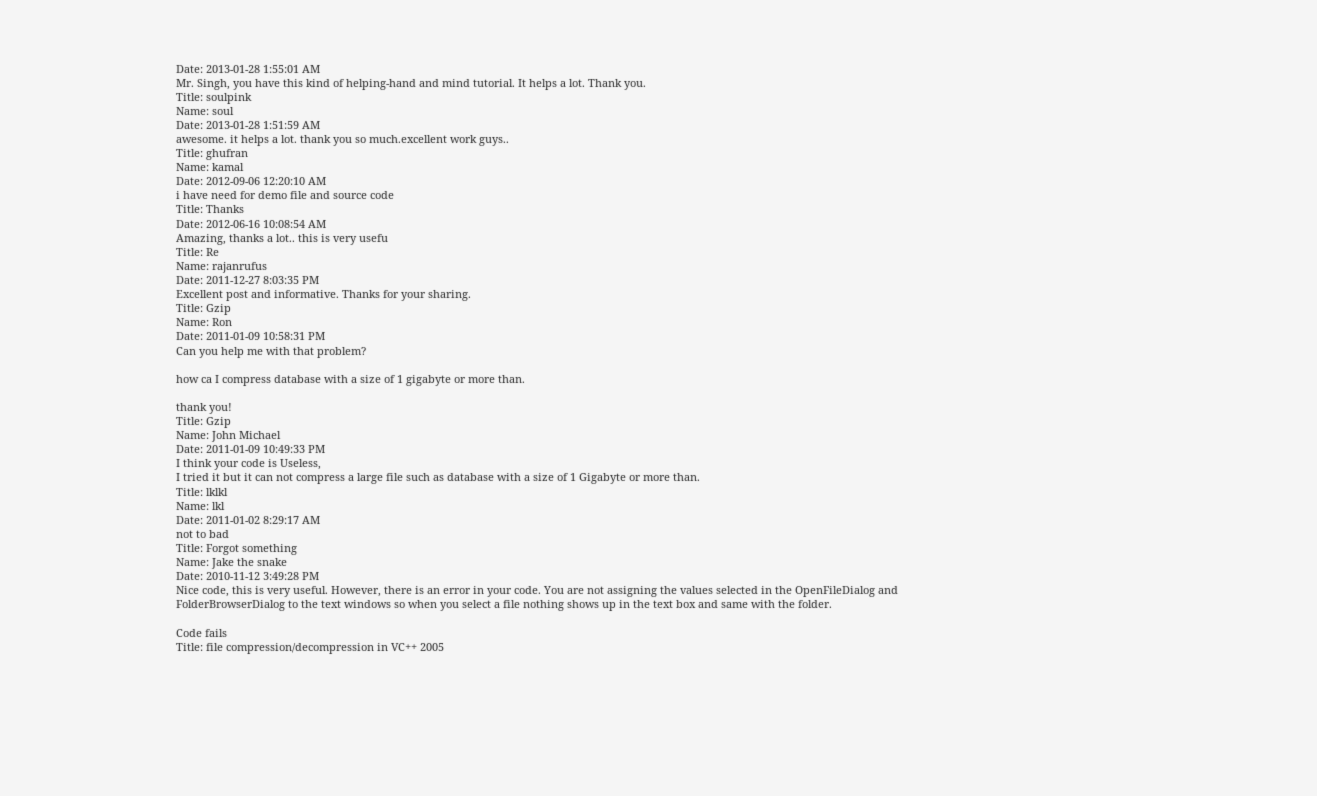Date: 2013-01-28 1:55:01 AM
Mr. Singh, you have this kind of helping-hand and mind tutorial. It helps a lot. Thank you.
Title: soulpink
Name: soul
Date: 2013-01-28 1:51:59 AM
awesome. it helps a lot. thank you so much.excellent work guys..
Title: ghufran
Name: kamal
Date: 2012-09-06 12:20:10 AM
i have need for demo file and source code
Title: Thanks
Date: 2012-06-16 10:08:54 AM
Amazing, thanks a lot.. this is very usefu
Title: Re
Name: rajanrufus
Date: 2011-12-27 8:03:35 PM
Excellent post and informative. Thanks for your sharing.
Title: Gzip
Name: Ron
Date: 2011-01-09 10:58:31 PM
Can you help me with that problem?

how ca I compress database with a size of 1 gigabyte or more than.

thank you!
Title: Gzip
Name: John Michael
Date: 2011-01-09 10:49:33 PM
I think your code is Useless,
I tried it but it can not compress a large file such as database with a size of 1 Gigabyte or more than.
Title: lklkl
Name: lkl
Date: 2011-01-02 8:29:17 AM
not to bad
Title: Forgot something
Name: Jake the snake
Date: 2010-11-12 3:49:28 PM
Nice code, this is very useful. However, there is an error in your code. You are not assigning the values selected in the OpenFileDialog and FolderBrowserDialog to the text windows so when you select a file nothing shows up in the text box and same with the folder.

Code fails
Title: file compression/decompression in VC++ 2005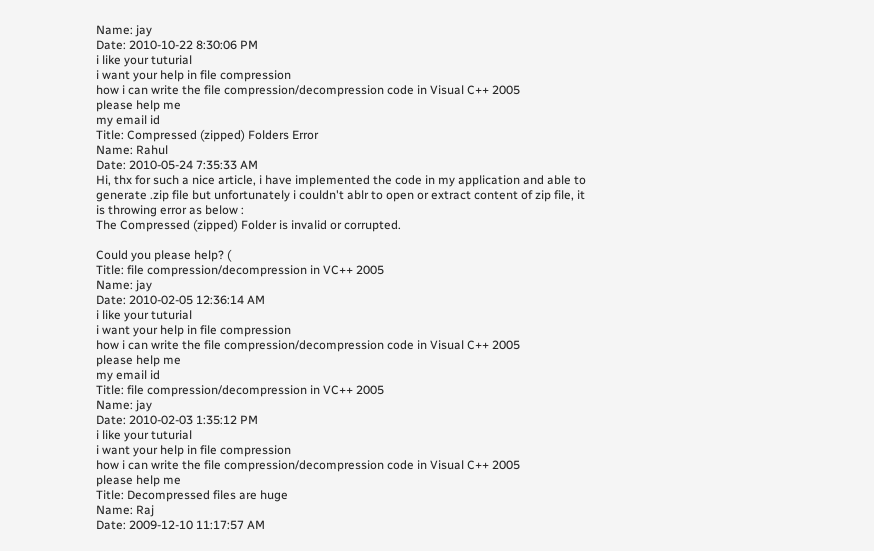Name: jay
Date: 2010-10-22 8:30:06 PM
i like your tuturial
i want your help in file compression
how i can write the file compression/decompression code in Visual C++ 2005
please help me
my email id
Title: Compressed (zipped) Folders Error
Name: Rahul
Date: 2010-05-24 7:35:33 AM
Hi, thx for such a nice article, i have implemented the code in my application and able to generate .zip file but unfortunately i couldn't ablr to open or extract content of zip file, it is throwing error as below :
The Compressed (zipped) Folder is invalid or corrupted.

Could you please help? (
Title: file compression/decompression in VC++ 2005
Name: jay
Date: 2010-02-05 12:36:14 AM
i like your tuturial
i want your help in file compression
how i can write the file compression/decompression code in Visual C++ 2005
please help me
my email id
Title: file compression/decompression in VC++ 2005
Name: jay
Date: 2010-02-03 1:35:12 PM
i like your tuturial
i want your help in file compression
how i can write the file compression/decompression code in Visual C++ 2005
please help me
Title: Decompressed files are huge
Name: Raj
Date: 2009-12-10 11:17:57 AM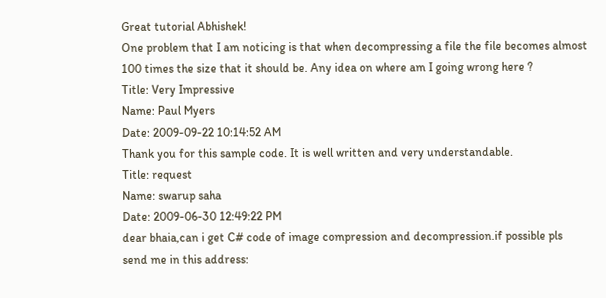Great tutorial Abhishek!
One problem that I am noticing is that when decompressing a file the file becomes almost 100 times the size that it should be. Any idea on where am I going wrong here ?
Title: Very Impressive
Name: Paul Myers
Date: 2009-09-22 10:14:52 AM
Thank you for this sample code. It is well written and very understandable.
Title: request
Name: swarup saha
Date: 2009-06-30 12:49:22 PM
dear bhaia,can i get C# code of image compression and decompression.if possible pls send me in this address: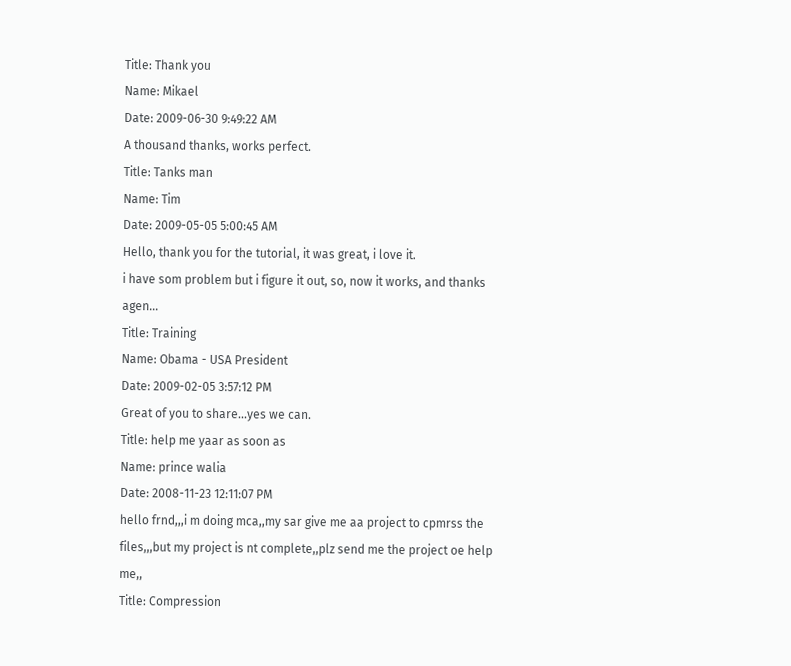Title: Thank you
Name: Mikael
Date: 2009-06-30 9:49:22 AM
A thousand thanks, works perfect.
Title: Tanks man
Name: Tim
Date: 2009-05-05 5:00:45 AM
Hello, thank you for the tutorial, it was great, i love it.
i have som problem but i figure it out, so, now it works, and thanks agen...
Title: Training
Name: Obama - USA President
Date: 2009-02-05 3:57:12 PM
Great of you to share...yes we can.
Title: help me yaar as soon as
Name: prince walia
Date: 2008-11-23 12:11:07 PM
hello frnd,,,i m doing mca,,my sar give me aa project to cpmrss the files,,,but my project is nt complete,,plz send me the project oe help me,,
Title: Compression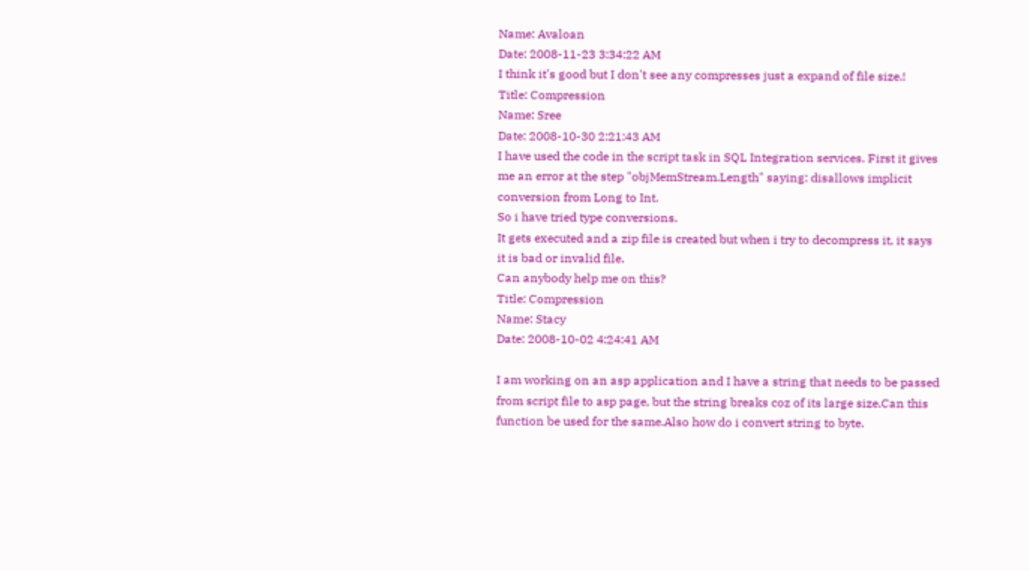Name: Avaloan
Date: 2008-11-23 3:34:22 AM
I think it's good but I don't see any compresses just a expand of file size.!
Title: Compression
Name: Sree
Date: 2008-10-30 2:21:43 AM
I have used the code in the script task in SQL Integration services. First it gives me an error at the step "objMemStream.Length" saying: disallows implicit conversion from Long to Int.
So i have tried type conversions.
It gets executed and a zip file is created but when i try to decompress it, it says it is bad or invalid file.
Can anybody help me on this?
Title: Compression
Name: Stacy
Date: 2008-10-02 4:24:41 AM

I am working on an asp application and I have a string that needs to be passed from script file to asp page, but the string breaks coz of its large size.Can this function be used for the same.Also how do i convert string to byte.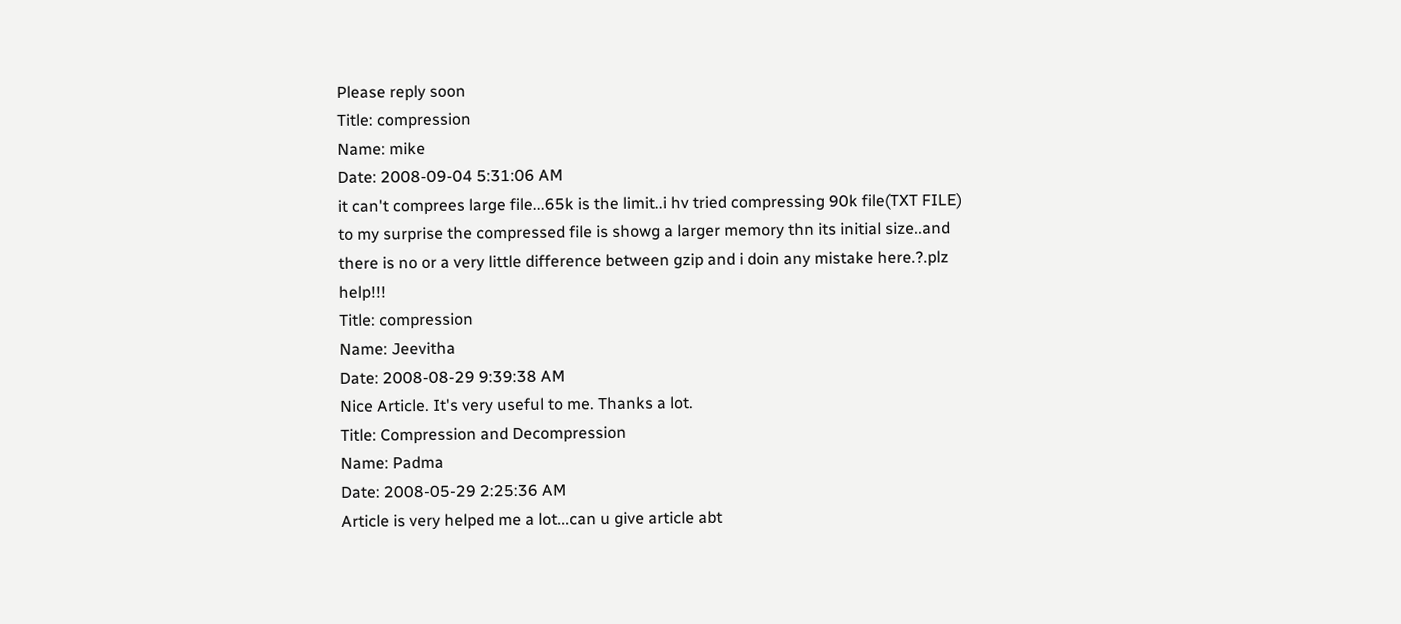Please reply soon
Title: compression
Name: mike
Date: 2008-09-04 5:31:06 AM
it can't comprees large file...65k is the limit..i hv tried compressing 90k file(TXT FILE) to my surprise the compressed file is showg a larger memory thn its initial size..and there is no or a very little difference between gzip and i doin any mistake here.?.plz help!!!
Title: compression
Name: Jeevitha
Date: 2008-08-29 9:39:38 AM
Nice Article. It's very useful to me. Thanks a lot.
Title: Compression and Decompression
Name: Padma
Date: 2008-05-29 2:25:36 AM
Article is very helped me a lot...can u give article abt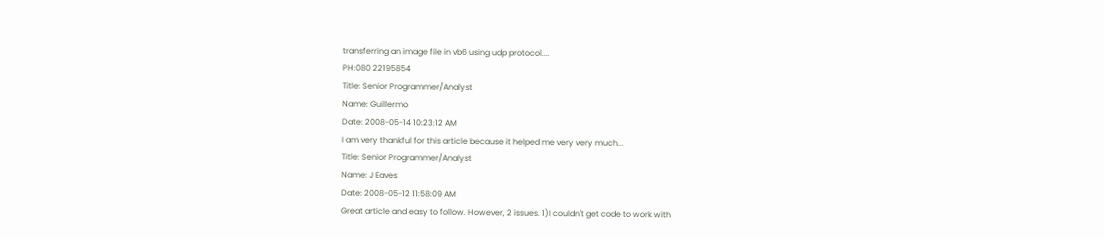transferring an image file in vb6 using udp protocol....
PH:080 22195854
Title: Senior Programmer/Analyst
Name: Guillermo
Date: 2008-05-14 10:23:12 AM
I am very thankful for this article because it helped me very very much...
Title: Senior Programmer/Analyst
Name: J Eaves
Date: 2008-05-12 11:58:09 AM
Great article and easy to follow. However, 2 issues. 1)I couldn't get code to work with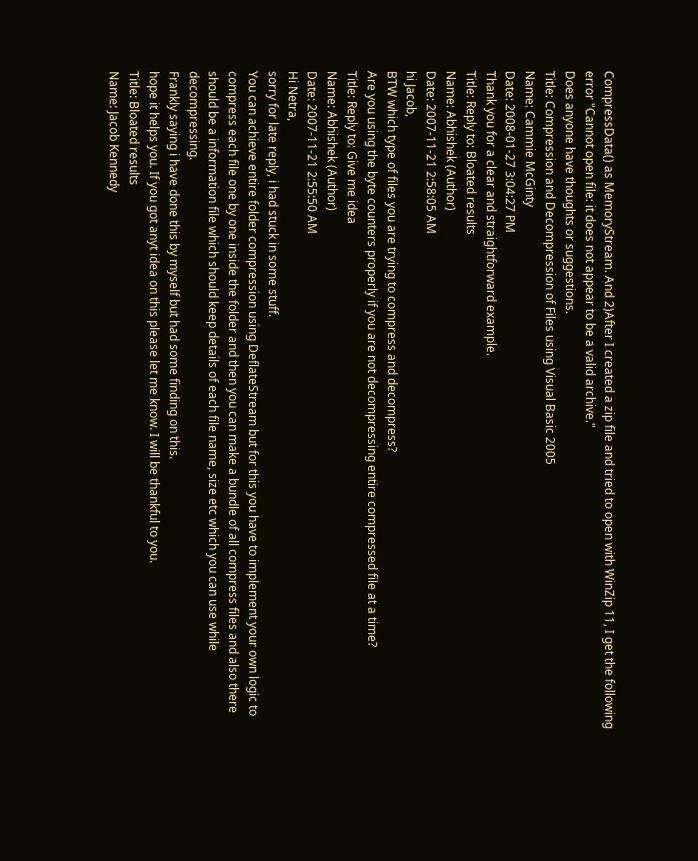CompressData() as MemoryStream. And 2)After I created a zip file and tried to open with WinZip 11, I get the following error "Cannot open file: it does not appear to be a valid archive."
Does anyone have thoughts or suggestions.
Title: Compression and Decompression of Files using Visual Basic 2005
Name: Cammie McGinty
Date: 2008-01-27 3:04:27 PM
Thank you for a clear and straightforward example.
Title: Reply to: Bloated results
Name: Abhishek (Author)
Date: 2007-11-21 2:58:05 AM
hi Jacob,
BTW which type of files you are trying to compress and decompress?
Are you using the byte counters properly if you are not decompressing entire compressed file at a time?
Title: Reply to: Give me idea
Name: Abhishek (Author)
Date: 2007-11-21 2:55:50 AM
Hi Netra,
sorry for late reply, i had stuck in some stuff.
You can achieve entire folder compression using DeflateStream but for this you have to implement your own logic to compress each file one by one inside the folder and then you can make a bundle of all compress files and also there should be a information file which should keep details of each file name, size etc which you can use while decompressing.
Frankly saying i have done this by myself but had some finding on this.
hope it helps you. If you got anyt idea on this please let me know. I will be thankful to you.
Title: Bloated results
Name: Jacob Kennedy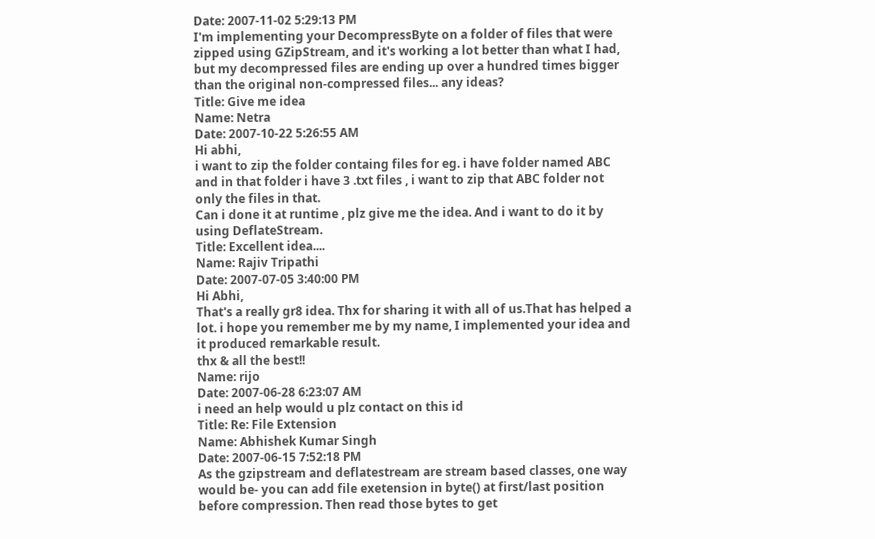Date: 2007-11-02 5:29:13 PM
I'm implementing your DecompressByte on a folder of files that were zipped using GZipStream, and it's working a lot better than what I had, but my decompressed files are ending up over a hundred times bigger than the original non-compressed files... any ideas?
Title: Give me idea
Name: Netra
Date: 2007-10-22 5:26:55 AM
Hi abhi,
i want to zip the folder containg files for eg. i have folder named ABC and in that folder i have 3 .txt files , i want to zip that ABC folder not only the files in that.
Can i done it at runtime , plz give me the idea. And i want to do it by using DeflateStream.
Title: Excellent idea....
Name: Rajiv Tripathi
Date: 2007-07-05 3:40:00 PM
Hi Abhi,
That's a really gr8 idea. Thx for sharing it with all of us.That has helped a lot. i hope you remember me by my name, I implemented your idea and it produced remarkable result.
thx & all the best!!
Name: rijo
Date: 2007-06-28 6:23:07 AM
i need an help would u plz contact on this id
Title: Re: File Extension
Name: Abhishek Kumar Singh
Date: 2007-06-15 7:52:18 PM
As the gzipstream and deflatestream are stream based classes, one way would be- you can add file exetension in byte() at first/last position before compression. Then read those bytes to get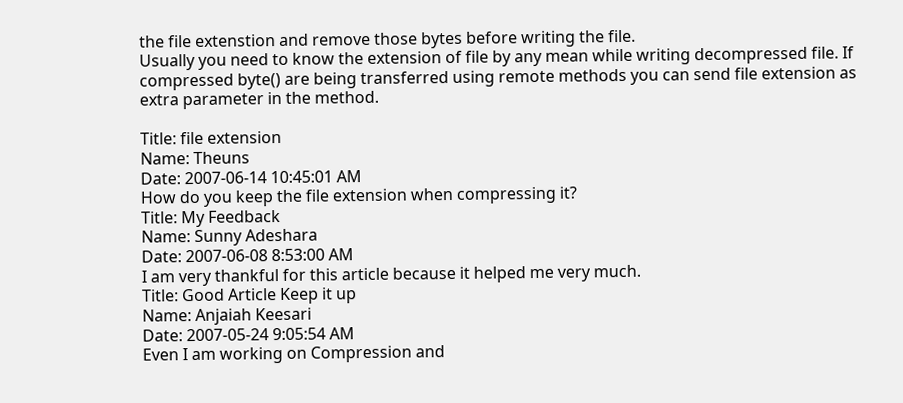the file extenstion and remove those bytes before writing the file.
Usually you need to know the extension of file by any mean while writing decompressed file. If compressed byte() are being transferred using remote methods you can send file extension as extra parameter in the method.

Title: file extension
Name: Theuns
Date: 2007-06-14 10:45:01 AM
How do you keep the file extension when compressing it?
Title: My Feedback
Name: Sunny Adeshara
Date: 2007-06-08 8:53:00 AM
I am very thankful for this article because it helped me very much.
Title: Good Article Keep it up
Name: Anjaiah Keesari
Date: 2007-05-24 9:05:54 AM
Even I am working on Compression and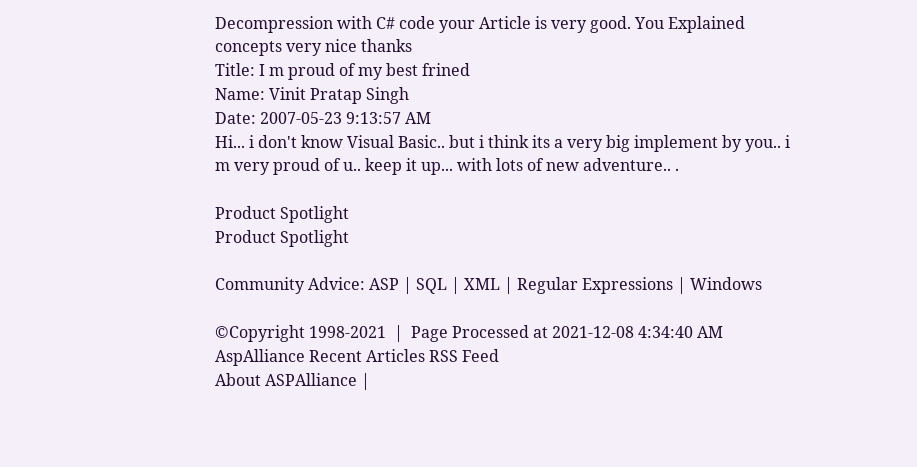Decompression with C# code your Article is very good. You Explained concepts very nice thanks
Title: I m proud of my best frined
Name: Vinit Pratap Singh
Date: 2007-05-23 9:13:57 AM
Hi... i don't know Visual Basic.. but i think its a very big implement by you.. i m very proud of u.. keep it up... with lots of new adventure.. .

Product Spotlight
Product Spotlight

Community Advice: ASP | SQL | XML | Regular Expressions | Windows

©Copyright 1998-2021  |  Page Processed at 2021-12-08 4:34:40 AM  AspAlliance Recent Articles RSS Feed
About ASPAlliance |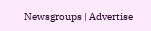Newsgroups | Advertise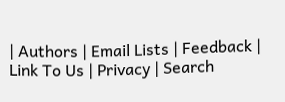| Authors | Email Lists | Feedback | Link To Us | Privacy | Search